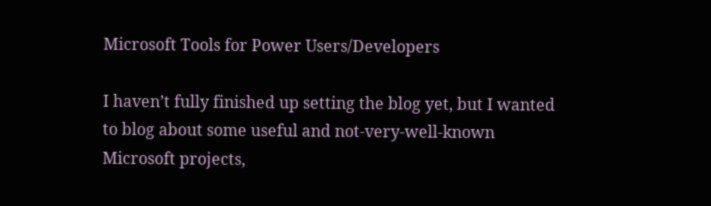Microsoft Tools for Power Users/Developers

I haven’t fully finished up setting the blog yet, but I wanted to blog about some useful and not-very-well-known Microsoft projects,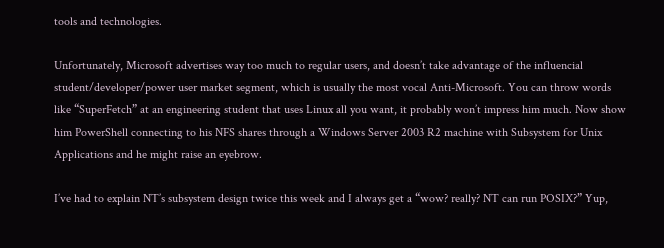tools and technologies.

Unfortunately, Microsoft advertises way too much to regular users, and doesn’t take advantage of the influencial student/developer/power user market segment, which is usually the most vocal Anti-Microsoft. You can throw words like “SuperFetch” at an engineering student that uses Linux all you want, it probably won’t impress him much. Now show him PowerShell connecting to his NFS shares through a Windows Server 2003 R2 machine with Subsystem for Unix Applications and he might raise an eyebrow.

I’ve had to explain NT’s subsystem design twice this week and I always get a “wow? really? NT can run POSIX?” Yup,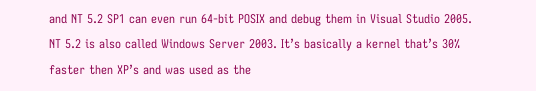and NT 5.2 SP1 can even run 64-bit POSIX and debug them in Visual Studio 2005. NT 5.2 is also called Windows Server 2003. It’s basically a kernel that’s 30% faster then XP’s and was used as the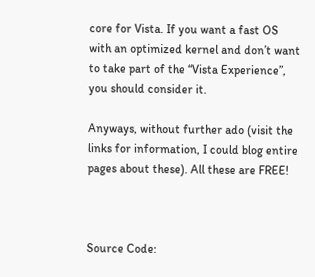core for Vista. If you want a fast OS with an optimized kernel and don’t want to take part of the “Vista Experience”, you should consider it.

Anyways, without further ado (visit the links for information, I could blog entire pages about these). All these are FREE!



Source Code: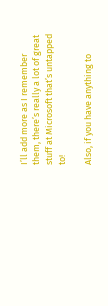I’ll add more as I remember them, there’s really a lot of great stuff at Microsoft that’s untapped to!

Also, if you have anything to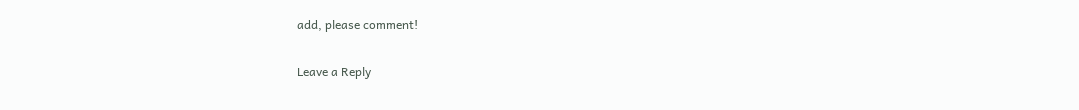add, please comment!

Leave a Reply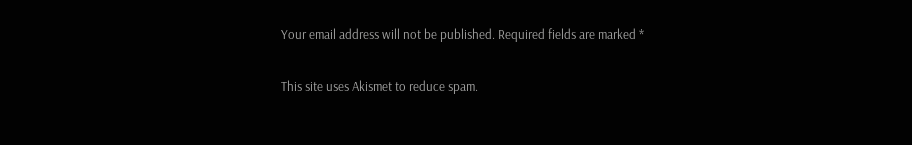Your email address will not be published. Required fields are marked *

This site uses Akismet to reduce spam.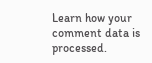Learn how your comment data is processed.